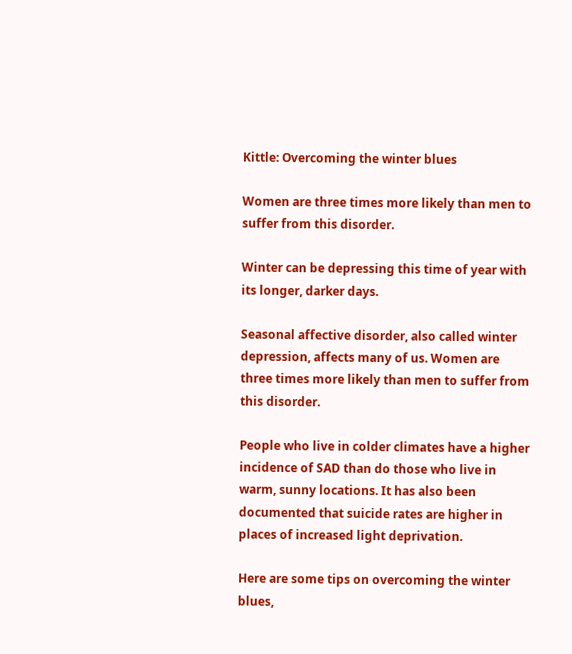Kittle: Overcoming the winter blues

Women are three times more likely than men to suffer from this disorder.

Winter can be depressing this time of year with its longer, darker days.

Seasonal affective disorder, also called winter depression, affects many of us. Women are three times more likely than men to suffer from this disorder.

People who live in colder climates have a higher incidence of SAD than do those who live in warm, sunny locations. It has also been documented that suicide rates are higher in places of increased light deprivation.

Here are some tips on overcoming the winter blues,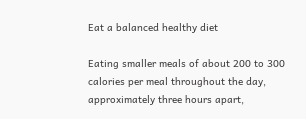Eat a balanced healthy diet

Eating smaller meals of about 200 to 300 calories per meal throughout the day, approximately three hours apart,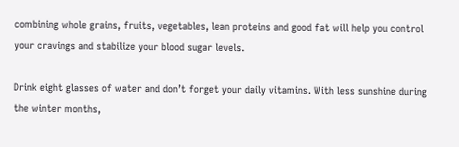combining whole grains, fruits, vegetables, lean proteins and good fat will help you control your cravings and stabilize your blood sugar levels.

Drink eight glasses of water and don’t forget your daily vitamins. With less sunshine during the winter months,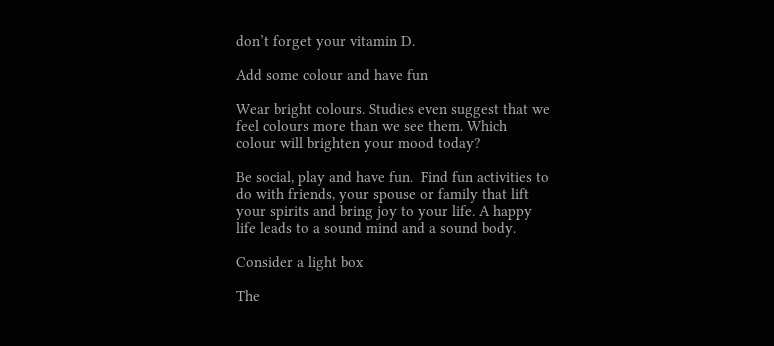don’t forget your vitamin D.

Add some colour and have fun

Wear bright colours. Studies even suggest that we feel colours more than we see them. Which colour will brighten your mood today?

Be social, play and have fun.  Find fun activities to do with friends, your spouse or family that lift your spirits and bring joy to your life. A happy life leads to a sound mind and a sound body.

Consider a light box

The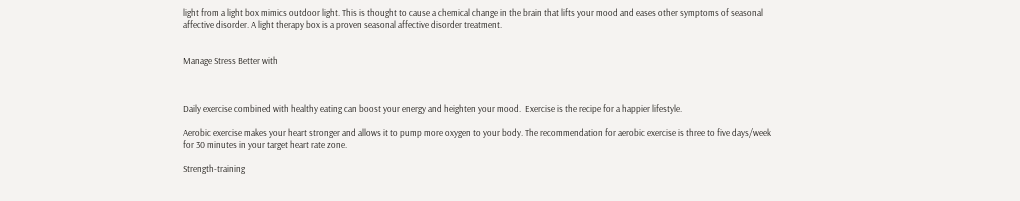light from a light box mimics outdoor light. This is thought to cause a chemical change in the brain that lifts your mood and eases other symptoms of seasonal affective disorder. A light therapy box is a proven seasonal affective disorder treatment.


Manage Stress Better with



Daily exercise combined with healthy eating can boost your energy and heighten your mood.  Exercise is the recipe for a happier lifestyle.

Aerobic exercise makes your heart stronger and allows it to pump more oxygen to your body. The recommendation for aerobic exercise is three to five days/week for 30 minutes in your target heart rate zone.

Strength-training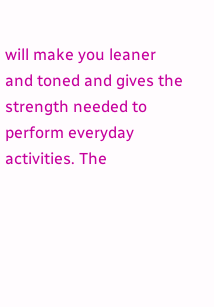will make you leaner and toned and gives the strength needed to perform everyday activities. The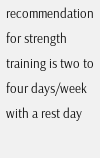recommendation for strength training is two to four days/week with a rest day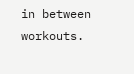in between workouts.